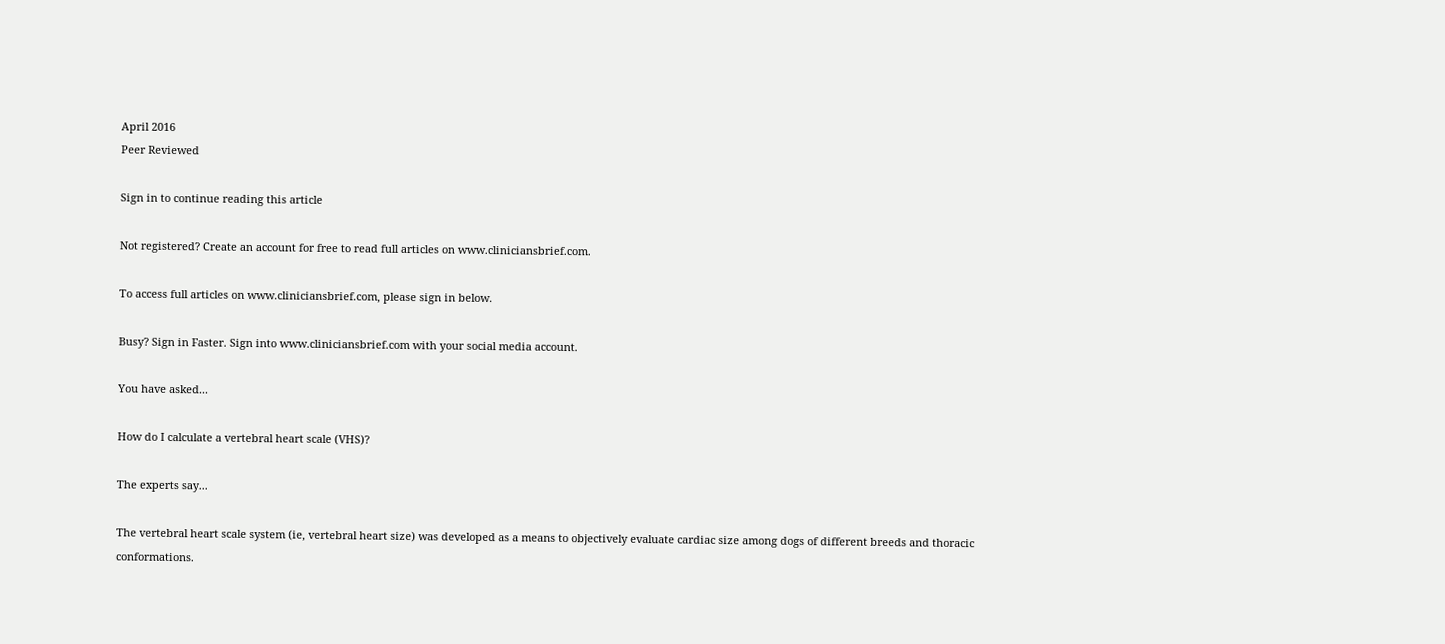April 2016
Peer Reviewed

Sign in to continue reading this article

Not registered? Create an account for free to read full articles on www.cliniciansbrief.com.

To access full articles on www.cliniciansbrief.com, please sign in below.

Busy? Sign in Faster. Sign into www.cliniciansbrief.com with your social media account.

You have asked...

How do I calculate a vertebral heart scale (VHS)?

The experts say...

The vertebral heart scale system (ie, vertebral heart size) was developed as a means to objectively evaluate cardiac size among dogs of different breeds and thoracic conformations.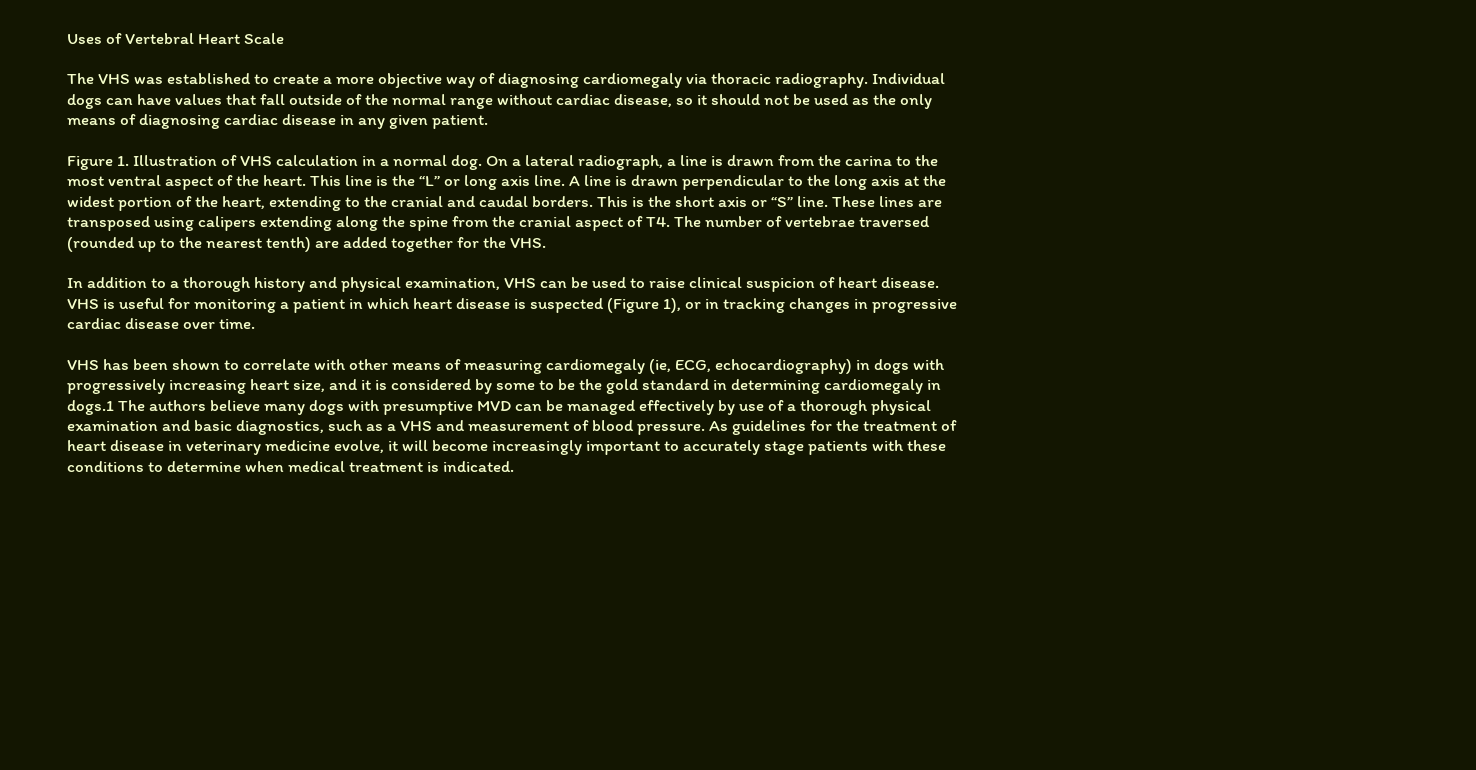Uses of Vertebral Heart Scale

The VHS was established to create a more objective way of diagnosing cardiomegaly via thoracic radiography. Individual dogs can have values that fall outside of the normal range without cardiac disease, so it should not be used as the only means of diagnosing cardiac disease in any given patient.

Figure 1. Illustration of VHS calculation in a normal dog. On a lateral radiograph, a line is drawn from the carina to the most ventral aspect of the heart. This line is the “L” or long axis line. A line is drawn perpendicular to the long axis at the widest portion of the heart, extending to the cranial and caudal borders. This is the short axis or “S” line. These lines are transposed using calipers extending along the spine from the cranial aspect of T4. The number of vertebrae traversed (rounded up to the nearest tenth) are added together for the VHS.

In addition to a thorough history and physical examination, VHS can be used to raise clinical suspicion of heart disease. VHS is useful for monitoring a patient in which heart disease is suspected (Figure 1), or in tracking changes in progressive cardiac disease over time.

VHS has been shown to correlate with other means of measuring cardiomegaly (ie, ECG, echocardiography) in dogs with progressively increasing heart size, and it is considered by some to be the gold standard in determining cardiomegaly in dogs.1 The authors believe many dogs with presumptive MVD can be managed effectively by use of a thorough physical examination and basic diagnostics, such as a VHS and measurement of blood pressure. As guidelines for the treatment of heart disease in veterinary medicine evolve, it will become increasingly important to accurately stage patients with these conditions to determine when medical treatment is indicated.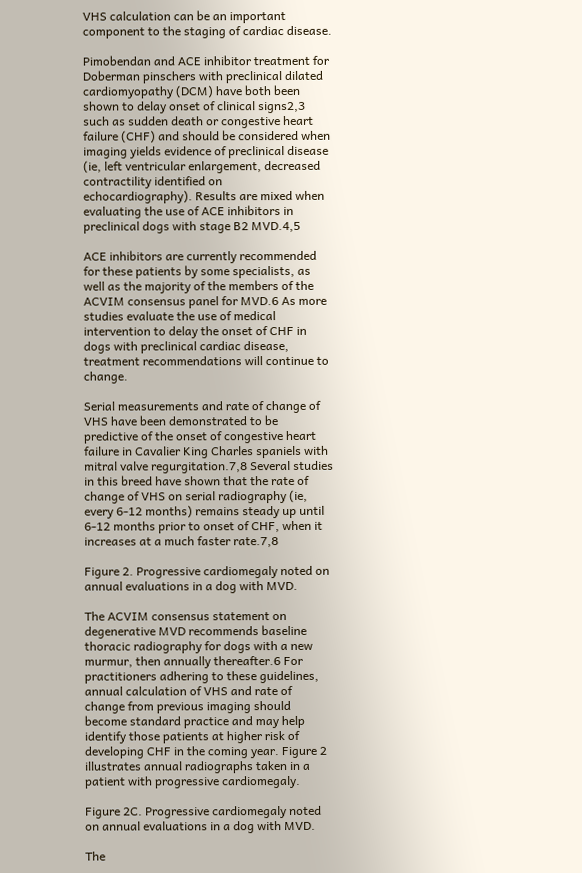VHS calculation can be an important component to the staging of cardiac disease.

Pimobendan and ACE inhibitor treatment for Doberman pinschers with preclinical dilated cardiomyopathy (DCM) have both been shown to delay onset of clinical signs2,3 such as sudden death or congestive heart failure (CHF) and should be considered when imaging yields evidence of preclinical disease (ie, left ventricular enlargement, decreased contractility identified on echocardiography). Results are mixed when evaluating the use of ACE inhibitors in preclinical dogs with stage B2 MVD.4,5

ACE inhibitors are currently recommended for these patients by some specialists, as well as the majority of the members of the ACVIM consensus panel for MVD.6 As more studies evaluate the use of medical intervention to delay the onset of CHF in dogs with preclinical cardiac disease, treatment recommendations will continue to change.

Serial measurements and rate of change of VHS have been demonstrated to be predictive of the onset of congestive heart failure in Cavalier King Charles spaniels with mitral valve regurgitation.7,8 Several studies in this breed have shown that the rate of change of VHS on serial radiography (ie, every 6-12 months) remains steady up until 6-12 months prior to onset of CHF, when it increases at a much faster rate.7,8

Figure 2. Progressive cardiomegaly noted on annual evaluations in a dog with MVD.

The ACVIM consensus statement on degenerative MVD recommends baseline thoracic radiography for dogs with a new murmur, then annually thereafter.6 For practitioners adhering to these guidelines, annual calculation of VHS and rate of change from previous imaging should become standard practice and may help identify those patients at higher risk of developing CHF in the coming year. Figure 2 illustrates annual radiographs taken in a patient with progressive cardiomegaly.

Figure 2C. Progressive cardiomegaly noted on annual evaluations in a dog with MVD.

The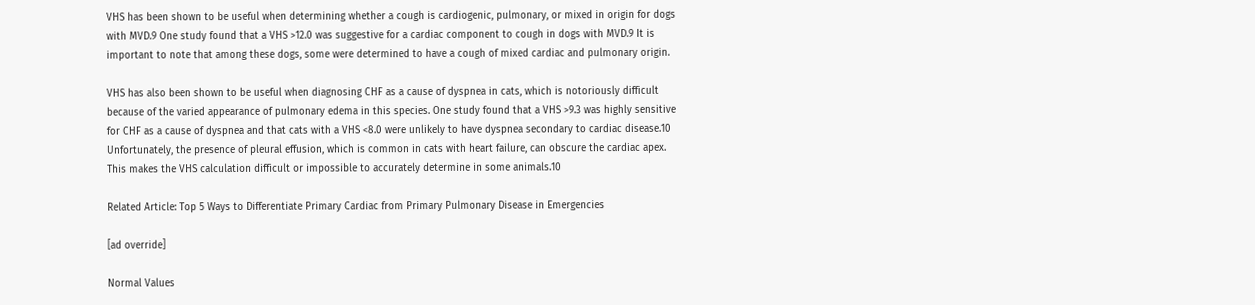VHS has been shown to be useful when determining whether a cough is cardiogenic, pulmonary, or mixed in origin for dogs with MVD.9 One study found that a VHS >12.0 was suggestive for a cardiac component to cough in dogs with MVD.9 It is important to note that among these dogs, some were determined to have a cough of mixed cardiac and pulmonary origin.

VHS has also been shown to be useful when diagnosing CHF as a cause of dyspnea in cats, which is notoriously difficult because of the varied appearance of pulmonary edema in this species. One study found that a VHS >9.3 was highly sensitive for CHF as a cause of dyspnea and that cats with a VHS <8.0 were unlikely to have dyspnea secondary to cardiac disease.10 Unfortunately, the presence of pleural effusion, which is common in cats with heart failure, can obscure the cardiac apex. This makes the VHS calculation difficult or impossible to accurately determine in some animals.10

Related Article: Top 5 Ways to Differentiate Primary Cardiac from Primary Pulmonary Disease in Emergencies

[ad override]

Normal Values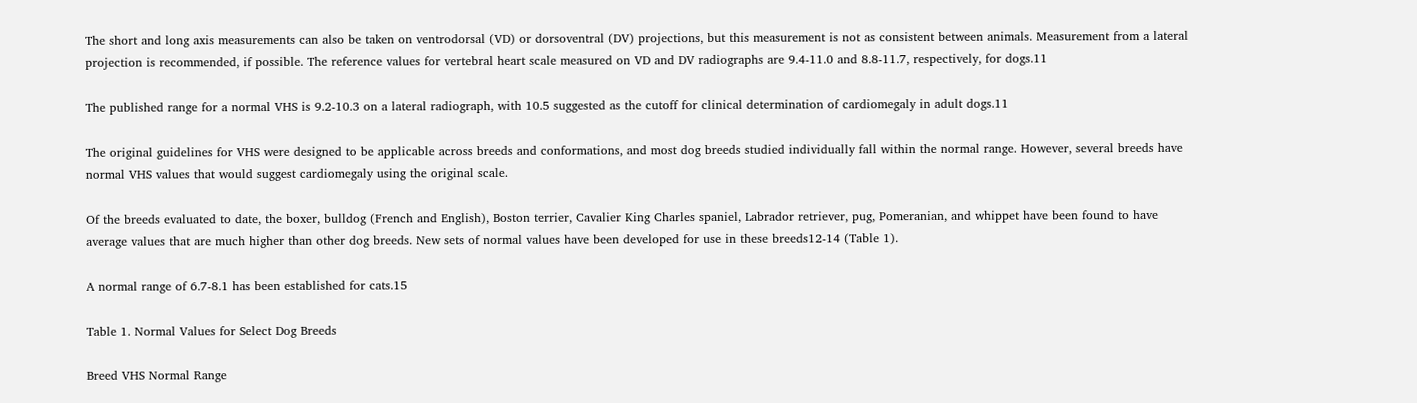The short and long axis measurements can also be taken on ventrodorsal (VD) or dorsoventral (DV) projections, but this measurement is not as consistent between animals. Measurement from a lateral projection is recommended, if possible. The reference values for vertebral heart scale measured on VD and DV radiographs are 9.4-11.0 and 8.8-11.7, respectively, for dogs.11

The published range for a normal VHS is 9.2-10.3 on a lateral radiograph, with 10.5 suggested as the cutoff for clinical determination of cardiomegaly in adult dogs.11

The original guidelines for VHS were designed to be applicable across breeds and conformations, and most dog breeds studied individually fall within the normal range. However, several breeds have normal VHS values that would suggest cardiomegaly using the original scale.

Of the breeds evaluated to date, the boxer, bulldog (French and English), Boston terrier, Cavalier King Charles spaniel, Labrador retriever, pug, Pomeranian, and whippet have been found to have average values that are much higher than other dog breeds. New sets of normal values have been developed for use in these breeds12-14 (Table 1).

A normal range of 6.7-8.1 has been established for cats.15

Table 1. Normal Values for Select Dog Breeds

Breed VHS Normal Range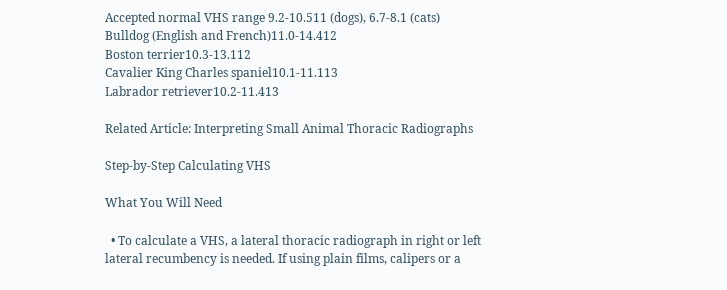Accepted normal VHS range 9.2-10.511 (dogs), 6.7-8.1 (cats)
Bulldog (English and French)11.0-14.412
Boston terrier10.3-13.112
Cavalier King Charles spaniel10.1-11.113
Labrador retriever10.2-11.413

Related Article: Interpreting Small Animal Thoracic Radiographs

Step-by-Step Calculating VHS

What You Will Need

  • To calculate a VHS, a lateral thoracic radiograph in right or left lateral recumbency is needed. If using plain films, calipers or a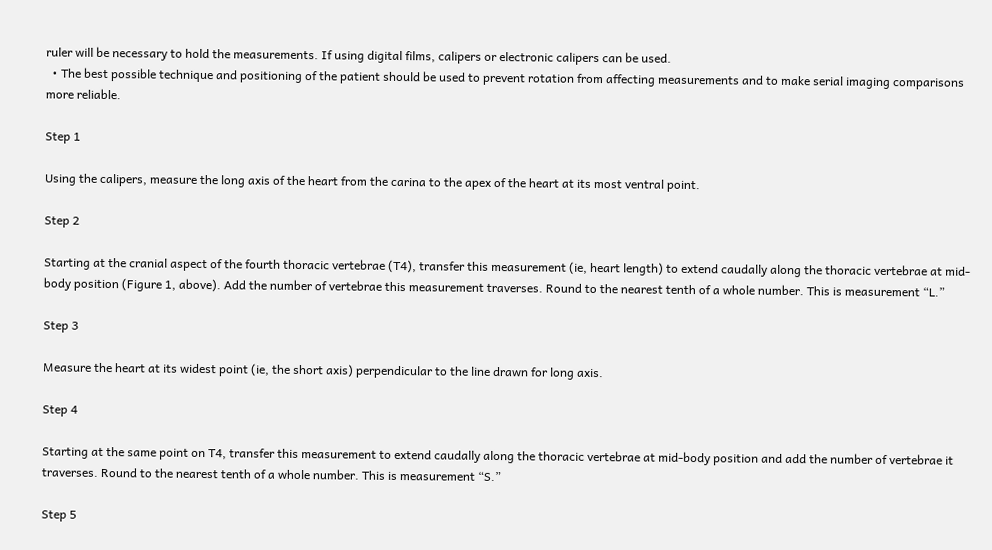ruler will be necessary to hold the measurements. If using digital films, calipers or electronic calipers can be used.
  • The best possible technique and positioning of the patient should be used to prevent rotation from affecting measurements and to make serial imaging comparisons more reliable.

Step 1

Using the calipers, measure the long axis of the heart from the carina to the apex of the heart at its most ventral point.

Step 2

Starting at the cranial aspect of the fourth thoracic vertebrae (T4), transfer this measurement (ie, heart length) to extend caudally along the thoracic vertebrae at mid-body position (Figure 1, above). Add the number of vertebrae this measurement traverses. Round to the nearest tenth of a whole number. This is measurement “L.”

Step 3

Measure the heart at its widest point (ie, the short axis) perpendicular to the line drawn for long axis.

Step 4

Starting at the same point on T4, transfer this measurement to extend caudally along the thoracic vertebrae at mid-body position and add the number of vertebrae it traverses. Round to the nearest tenth of a whole number. This is measurement “S.”

Step 5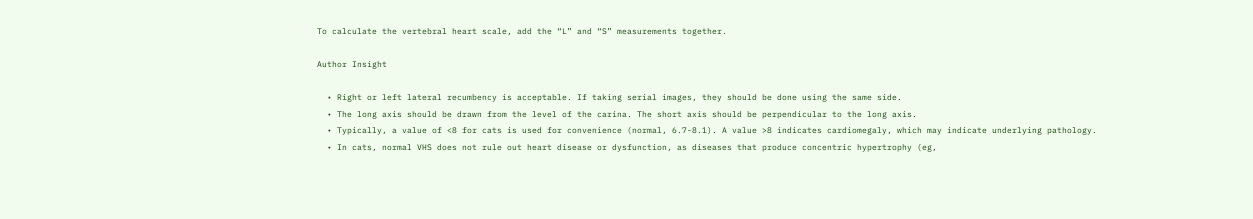To calculate the vertebral heart scale, add the “L” and “S” measurements together.

Author Insight

  • Right or left lateral recumbency is acceptable. If taking serial images, they should be done using the same side.
  • The long axis should be drawn from the level of the carina. The short axis should be perpendicular to the long axis.
  • Typically, a value of <8 for cats is used for convenience (normal, 6.7-8.1). A value >8 indicates cardiomegaly, which may indicate underlying pathology.
  • In cats, normal VHS does not rule out heart disease or dysfunction, as diseases that produce concentric hypertrophy (eg,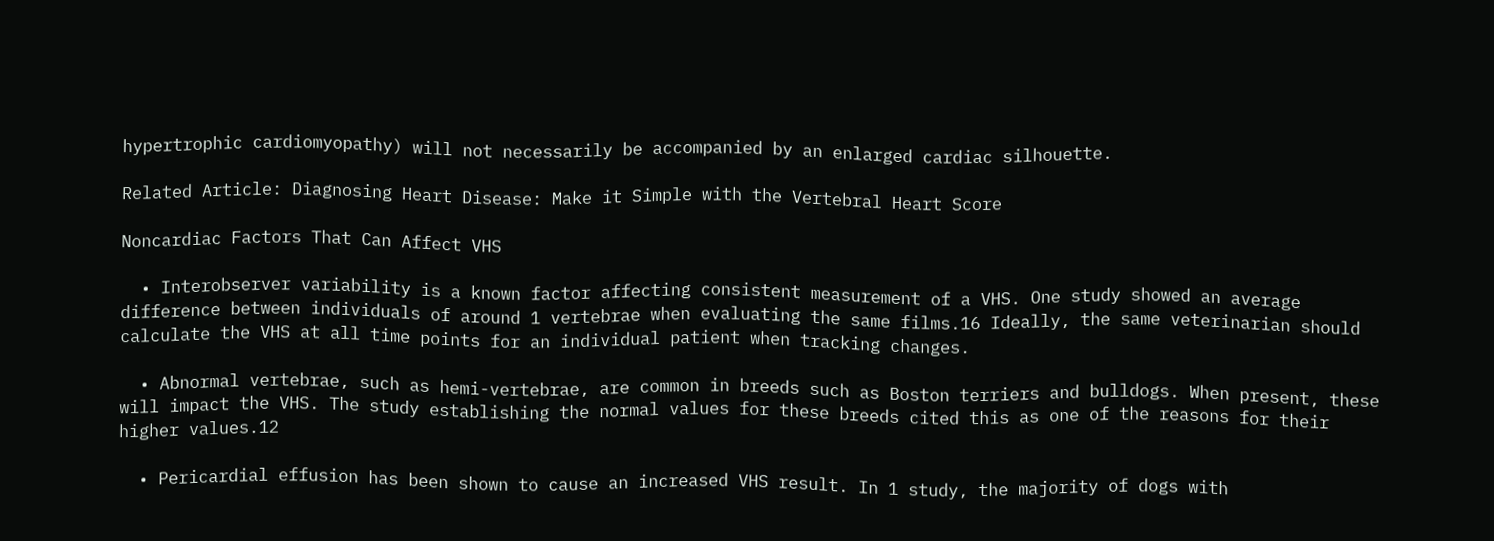hypertrophic cardiomyopathy) will not necessarily be accompanied by an enlarged cardiac silhouette.

Related Article: Diagnosing Heart Disease: Make it Simple with the Vertebral Heart Score

Noncardiac Factors That Can Affect VHS

  • Interobserver variability is a known factor affecting consistent measurement of a VHS. One study showed an average difference between individuals of around 1 vertebrae when evaluating the same films.16 Ideally, the same veterinarian should calculate the VHS at all time points for an individual patient when tracking changes.

  • Abnormal vertebrae, such as hemi-vertebrae, are common in breeds such as Boston terriers and bulldogs. When present, these will impact the VHS. The study establishing the normal values for these breeds cited this as one of the reasons for their higher values.12

  • Pericardial effusion has been shown to cause an increased VHS result. In 1 study, the majority of dogs with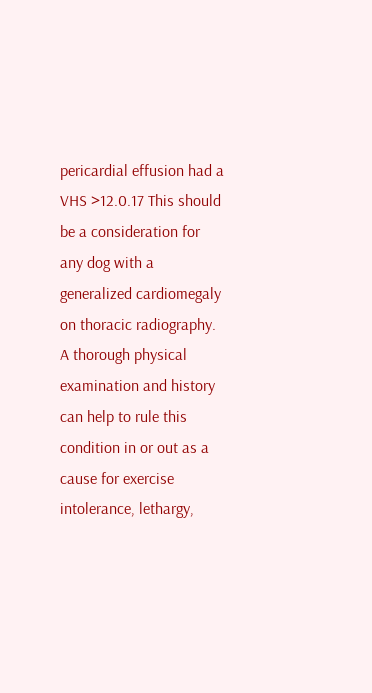pericardial effusion had a VHS >12.0.17 This should be a consideration for any dog with a generalized cardiomegaly on thoracic radiography. A thorough physical examination and history can help to rule this condition in or out as a cause for exercise intolerance, lethargy,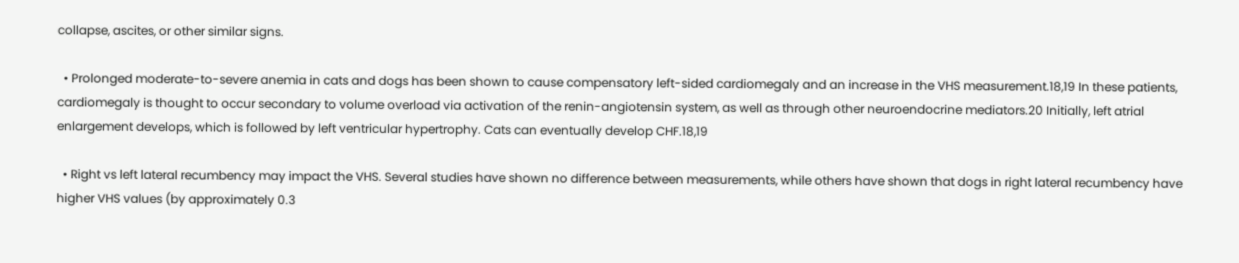collapse, ascites, or other similar signs.

  • Prolonged moderate-to-severe anemia in cats and dogs has been shown to cause compensatory left-sided cardiomegaly and an increase in the VHS measurement.18,19 In these patients, cardiomegaly is thought to occur secondary to volume overload via activation of the renin-angiotensin system, as well as through other neuroendocrine mediators.20 Initially, left atrial enlargement develops, which is followed by left ventricular hypertrophy. Cats can eventually develop CHF.18,19

  • Right vs left lateral recumbency may impact the VHS. Several studies have shown no difference between measurements, while others have shown that dogs in right lateral recumbency have higher VHS values (by approximately 0.3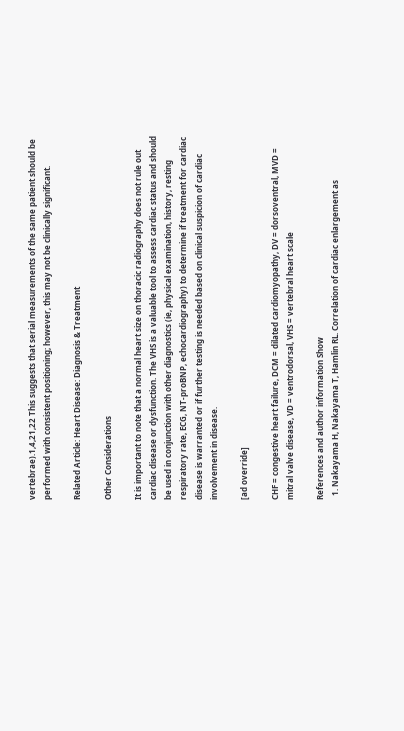vertebrae).1,4,21,22 This suggests that serial measurements of the same patient should be performed with consistent positioning; however, this may not be clinically significant.

Related Article: Heart Disease: Diagnosis & Treatment

Other Considerations

It is important to note that a normal heart size on thoracic radiography does not rule out cardiac disease or dysfunction. The VHS is a valuable tool to assess cardiac status and should be used in conjunction with other diagnostics (ie, physical examination, history, resting respiratory rate, ECG, NT-proBNP, echocardiography) to determine if treatment for cardiac disease is warranted or if further testing is needed based on clinical suspicion of cardiac involvement in disease.

[ad override]

CHF = congestive heart failure, DCM = dilated cardiomyopathy, DV = dorsoventral, MVD = mitral valve disease, VD = ventrodorsal, VHS = vertebral heart scale

References and author information Show
  1. Nakayama H, Nakayama T, Hamlin RL. Correlation of cardiac enlargement as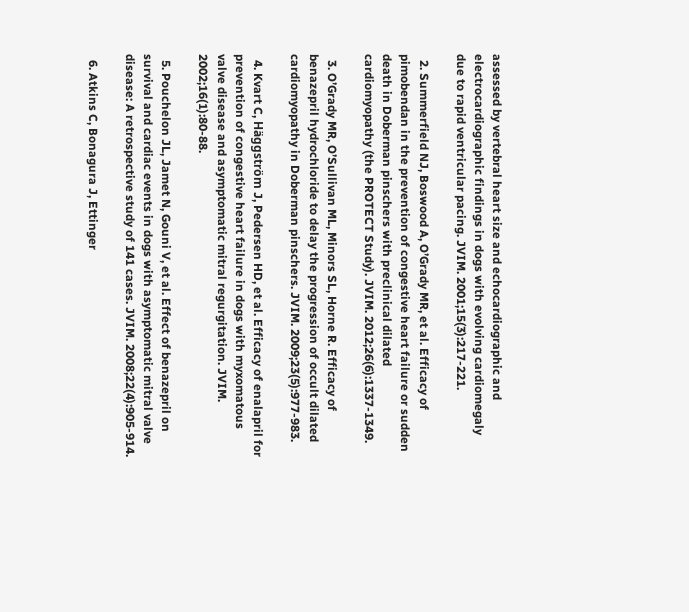assessed by vertebral heart size and echocardiographic and electrocardiographic findings in dogs with evolving cardiomegaly due to rapid ventricular pacing. JVIM. 2001;15(3):217-221.

  2. Summerfield NJ, Boswood A, O’Grady MR, et al. Efficacy of pimobendan in the prevention of congestive heart failure or sudden death in Doberman pinschers with preclinical dilated cardiomyopathy (the PROTECT Study). JVIM. 2012;26(6):1337-1349.

  3. O’Grady MR, O’Sullivan ML, Minors SL, Horne R. Efficacy of benazepril hydrochloride to delay the progression of occult dilated cardiomyopathy in Doberman pinschers. JVIM. 2009;23(5):977-983.

  4. Kvart C, Häggström J, Pedersen HD, et al. Efficacy of enalapril for prevention of congestive heart failure in dogs with myxomatous valve disease and asymptomatic mitral regurgitation. JVIM. 2002;16(1):80-88.

  5. Pouchelon JL, Jamet N, Gouni V, et al. Effect of benazepril on survival and cardiac events in dogs with asymptomatic mitral valve disease: A retrospective study of 141 cases. JVIM. 2008;22(4):905-914.

  6. Atkins C, Bonagura J, Ettinger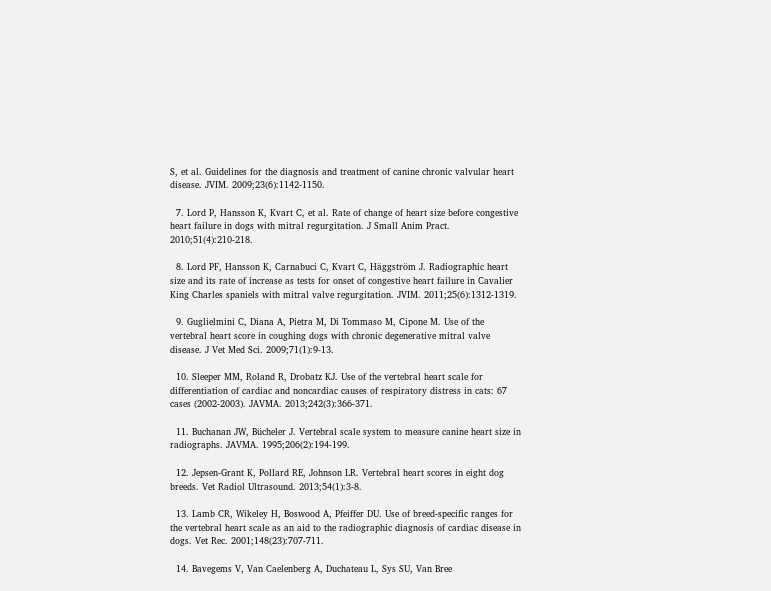S, et al. Guidelines for the diagnosis and treatment of canine chronic valvular heart disease. JVIM. 2009;23(6):1142-1150.

  7. Lord P, Hansson K, Kvart C, et al. Rate of change of heart size before congestive heart failure in dogs with mitral regurgitation. J Small Anim Pract. 2010;51(4):210-218.

  8. Lord PF, Hansson K, Carnabuci C, Kvart C, Häggström J. Radiographic heart size and its rate of increase as tests for onset of congestive heart failure in Cavalier King Charles spaniels with mitral valve regurgitation. JVIM. 2011;25(6):1312-1319.

  9. Guglielmini C, Diana A, Pietra M, Di Tommaso M, Cipone M. Use of the vertebral heart score in coughing dogs with chronic degenerative mitral valve disease. J Vet Med Sci. 2009;71(1):9-13.

  10. Sleeper MM, Roland R, Drobatz KJ. Use of the vertebral heart scale for differentiation of cardiac and noncardiac causes of respiratory distress in cats: 67 cases (2002-2003). JAVMA. 2013;242(3):366-371.

  11. Buchanan JW, Bücheler J. Vertebral scale system to measure canine heart size in radiographs. JAVMA. 1995;206(2):194-199.

  12. Jepsen-Grant K, Pollard RE, Johnson LR. Vertebral heart scores in eight dog breeds. Vet Radiol Ultrasound. 2013;54(1):3-8.

  13. Lamb CR, Wikeley H, Boswood A, Pfeiffer DU. Use of breed-specific ranges for the vertebral heart scale as an aid to the radiographic diagnosis of cardiac disease in dogs. Vet Rec. 2001;148(23):707-711.

  14. Bavegems V, Van Caelenberg A, Duchateau L, Sys SU, Van Bree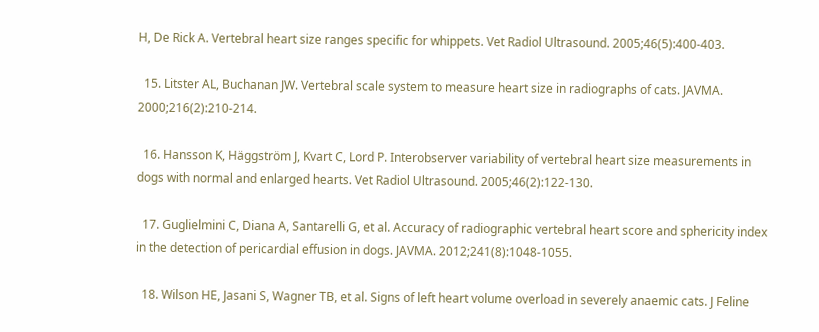H, De Rick A. Vertebral heart size ranges specific for whippets. Vet Radiol Ultrasound. 2005;46(5):400-403.

  15. Litster AL, Buchanan JW. Vertebral scale system to measure heart size in radiographs of cats. JAVMA. 2000;216(2):210-214.

  16. Hansson K, Häggström J, Kvart C, Lord P. Interobserver variability of vertebral heart size measurements in dogs with normal and enlarged hearts. Vet Radiol Ultrasound. 2005;46(2):122-130.

  17. Guglielmini C, Diana A, Santarelli G, et al. Accuracy of radiographic vertebral heart score and sphericity index in the detection of pericardial effusion in dogs. JAVMA. 2012;241(8):1048-1055.

  18. Wilson HE, Jasani S, Wagner TB, et al. Signs of left heart volume overload in severely anaemic cats. J Feline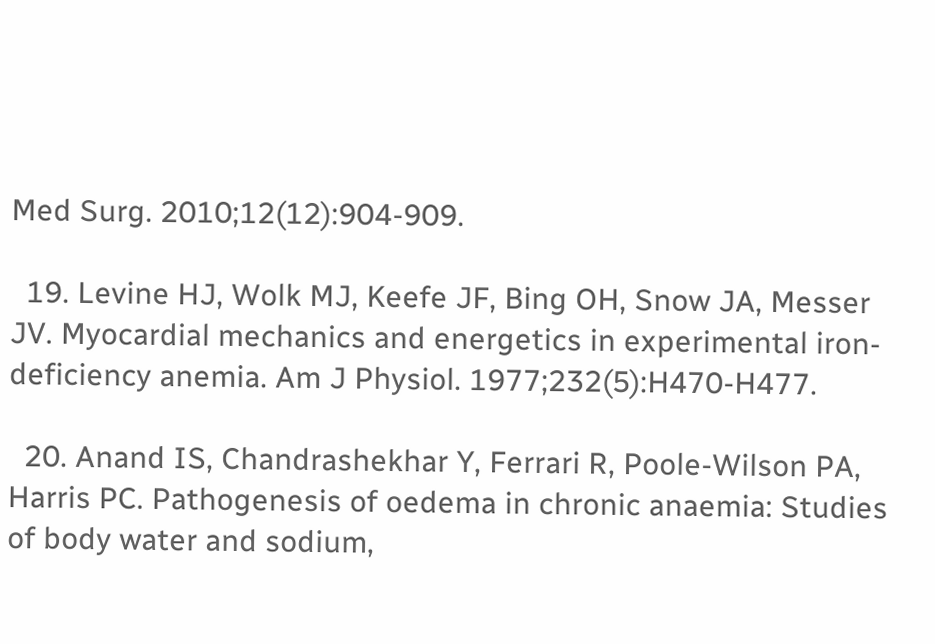Med Surg. 2010;12(12):904-909.

  19. Levine HJ, Wolk MJ, Keefe JF, Bing OH, Snow JA, Messer JV. Myocardial mechanics and energetics in experimental iron-deficiency anemia. Am J Physiol. 1977;232(5):H470-H477.

  20. Anand IS, Chandrashekhar Y, Ferrari R, Poole-Wilson PA, Harris PC. Pathogenesis of oedema in chronic anaemia: Studies of body water and sodium,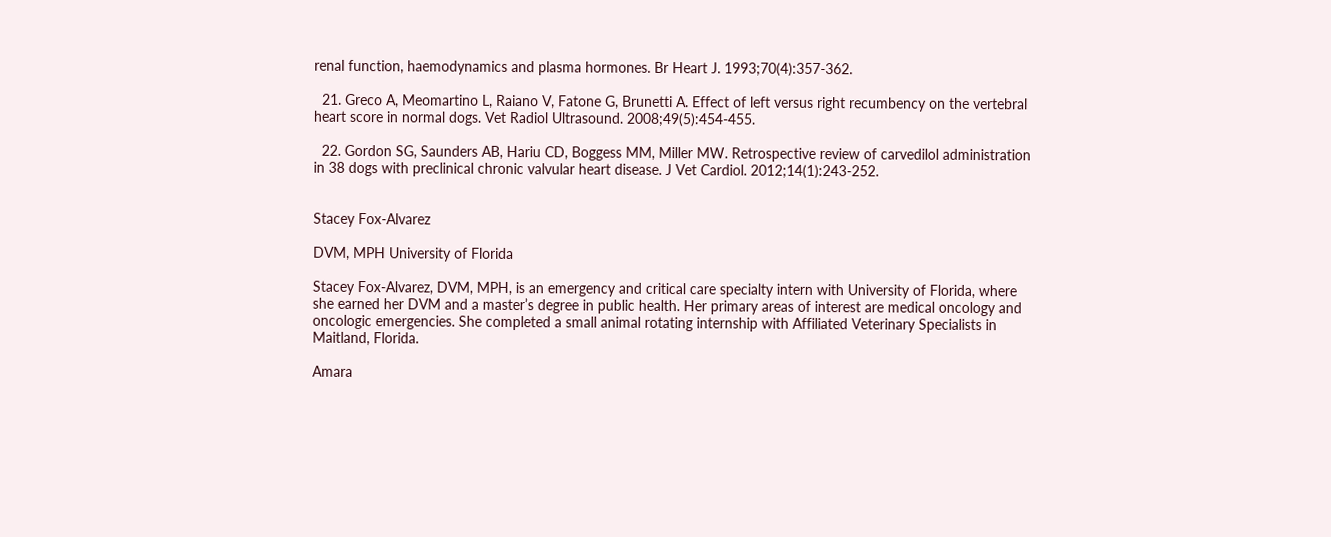renal function, haemodynamics and plasma hormones. Br Heart J. 1993;70(4):357-362.

  21. Greco A, Meomartino L, Raiano V, Fatone G, Brunetti A. Effect of left versus right recumbency on the vertebral heart score in normal dogs. Vet Radiol Ultrasound. 2008;49(5):454-455.

  22. Gordon SG, Saunders AB, Hariu CD, Boggess MM, Miller MW. Retrospective review of carvedilol administration in 38 dogs with preclinical chronic valvular heart disease. J Vet Cardiol. 2012;14(1):243-252.


Stacey Fox-Alvarez

DVM, MPH University of Florida

Stacey Fox-Alvarez, DVM, MPH, is an emergency and critical care specialty intern with University of Florida, where she earned her DVM and a master’s degree in public health. Her primary areas of interest are medical oncology and oncologic emergencies. She completed a small animal rotating internship with Affiliated Veterinary Specialists in Maitland, Florida.

Amara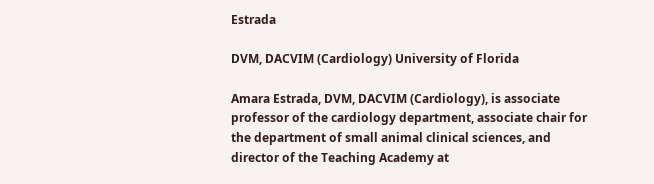Estrada

DVM, DACVIM (Cardiology) University of Florida

Amara Estrada, DVM, DACVIM (Cardiology), is associate professor of the cardiology department, associate chair for the department of small animal clinical sciences, and director of the Teaching Academy at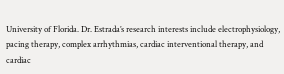University of Florida. Dr. Estrada’s research interests include electrophysiology, pacing therapy, complex arrhythmias, cardiac interventional therapy, and cardiac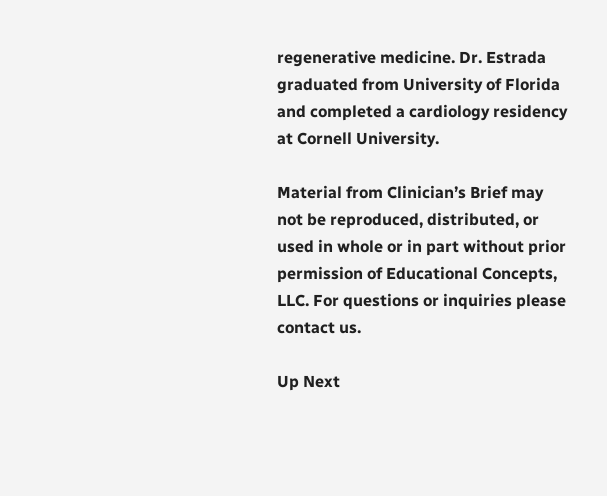regenerative medicine. Dr. Estrada graduated from University of Florida and completed a cardiology residency at Cornell University.

Material from Clinician’s Brief may not be reproduced, distributed, or used in whole or in part without prior permission of Educational Concepts, LLC. For questions or inquiries please contact us.

Up Next